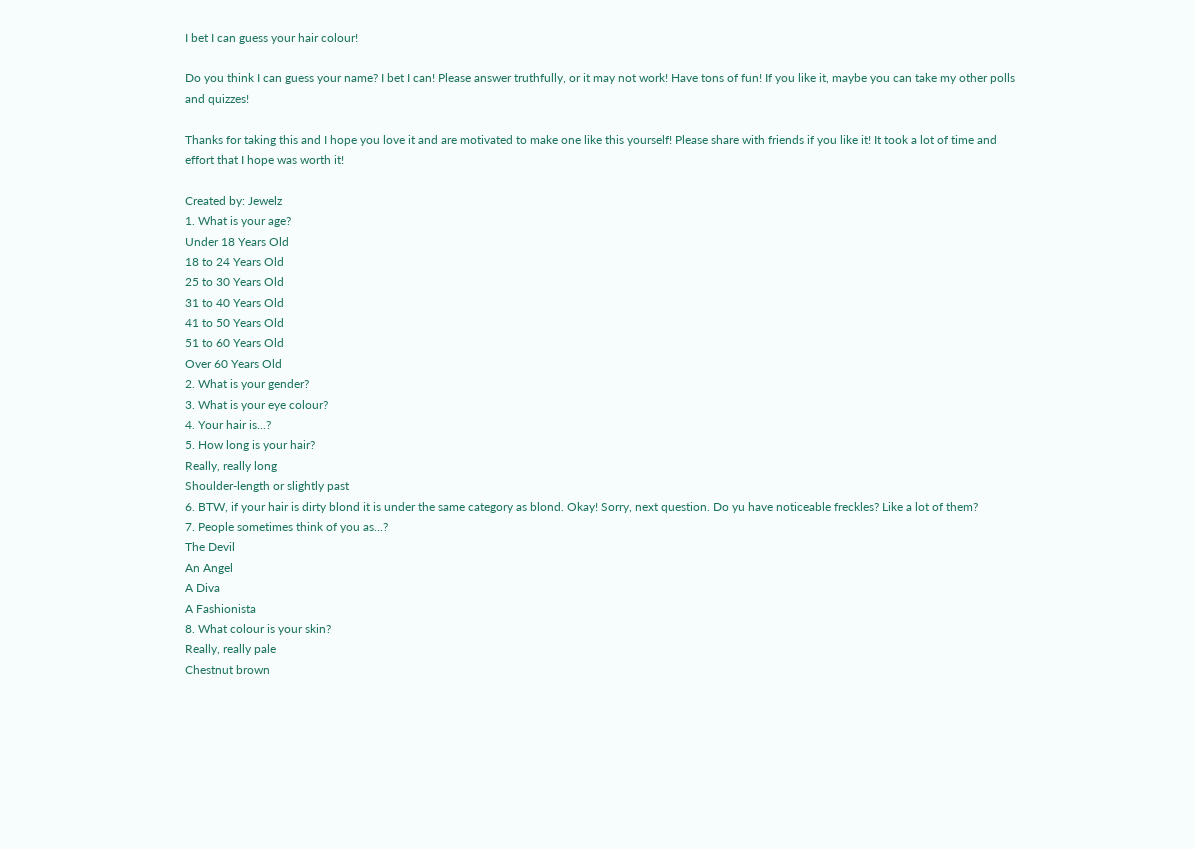I bet I can guess your hair colour!

Do you think I can guess your name? I bet I can! Please answer truthfully, or it may not work! Have tons of fun! If you like it, maybe you can take my other polls and quizzes!

Thanks for taking this and I hope you love it and are motivated to make one like this yourself! Please share with friends if you like it! It took a lot of time and effort that I hope was worth it!

Created by: Jewelz
1. What is your age?
Under 18 Years Old
18 to 24 Years Old
25 to 30 Years Old
31 to 40 Years Old
41 to 50 Years Old
51 to 60 Years Old
Over 60 Years Old
2. What is your gender?
3. What is your eye colour?
4. Your hair is...?
5. How long is your hair?
Really, really long
Shoulder-length or slightly past
6. BTW, if your hair is dirty blond it is under the same category as blond. Okay! Sorry, next question. Do yu have noticeable freckles? Like a lot of them?
7. People sometimes think of you as...?
The Devil
An Angel
A Diva
A Fashionista
8. What colour is your skin?
Really, really pale
Chestnut brown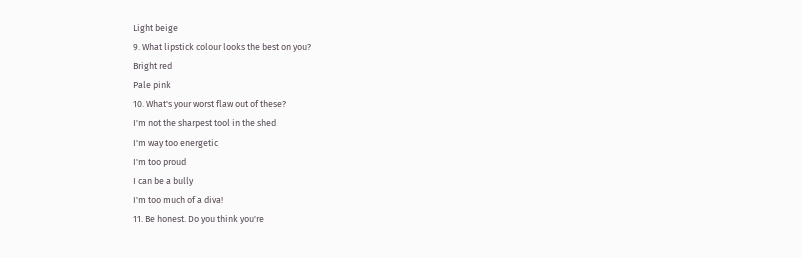Light beige
9. What lipstick colour looks the best on you?
Bright red
Pale pink
10. What's your worst flaw out of these?
I'm not the sharpest tool in the shed
I'm way too energetic
I'm too proud
I can be a bully
I'm too much of a diva!
11. Be honest. Do you think you're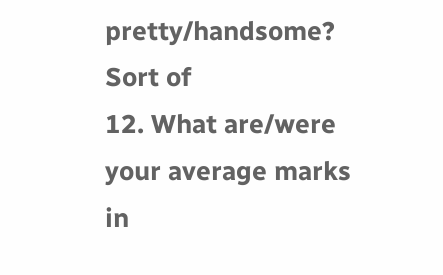pretty/handsome?
Sort of
12. What are/were your average marks in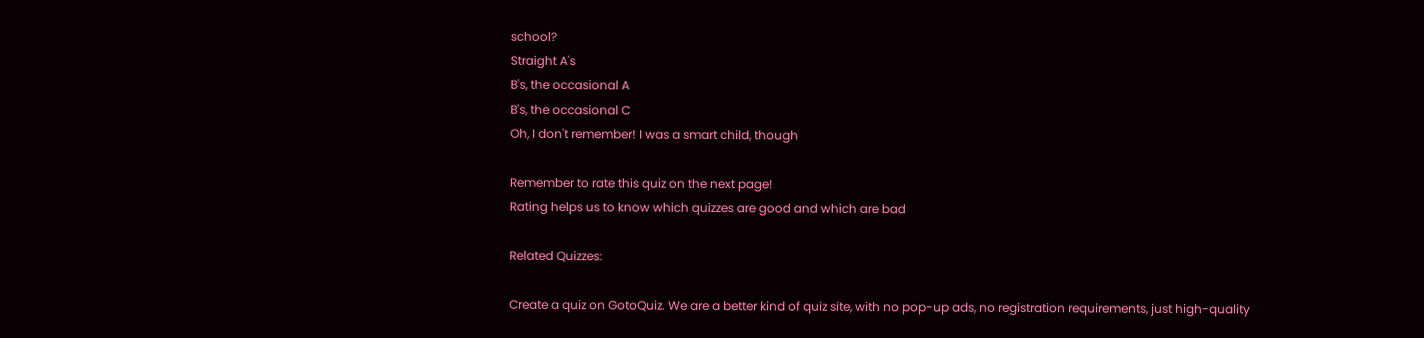school?
Straight A's
B's, the occasional A
B's, the occasional C
Oh, I don't remember! I was a smart child, though

Remember to rate this quiz on the next page!
Rating helps us to know which quizzes are good and which are bad

Related Quizzes:

Create a quiz on GotoQuiz. We are a better kind of quiz site, with no pop-up ads, no registration requirements, just high-quality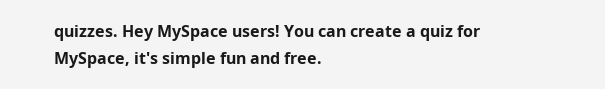quizzes. Hey MySpace users! You can create a quiz for MySpace, it's simple fun and free.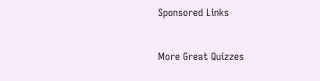Sponsored Links

More Great Quizzes